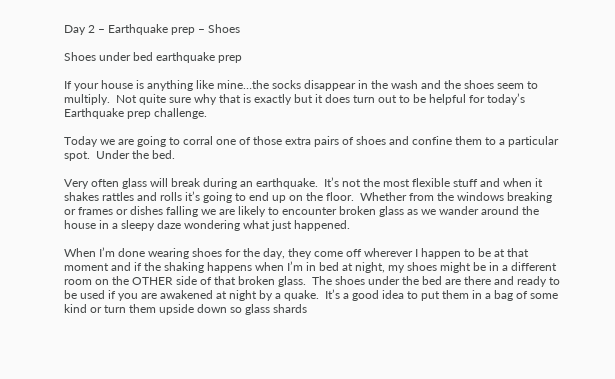Day 2 – Earthquake prep – Shoes

Shoes under bed earthquake prep

If your house is anything like mine…the socks disappear in the wash and the shoes seem to multiply.  Not quite sure why that is exactly but it does turn out to be helpful for today’s Earthquake prep challenge.

Today we are going to corral one of those extra pairs of shoes and confine them to a particular spot.  Under the bed.

Very often glass will break during an earthquake.  It’s not the most flexible stuff and when it shakes rattles and rolls it’s going to end up on the floor.  Whether from the windows breaking or frames or dishes falling we are likely to encounter broken glass as we wander around the house in a sleepy daze wondering what just happened.

When I’m done wearing shoes for the day, they come off wherever I happen to be at that moment and if the shaking happens when I’m in bed at night, my shoes might be in a different room on the OTHER side of that broken glass.  The shoes under the bed are there and ready to be used if you are awakened at night by a quake.  It’s a good idea to put them in a bag of some kind or turn them upside down so glass shards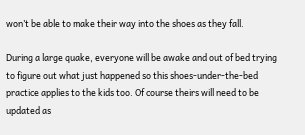won’t be able to make their way into the shoes as they fall.

During a large quake, everyone will be awake and out of bed trying to figure out what just happened so this shoes-under-the-bed practice applies to the kids too. Of course theirs will need to be updated as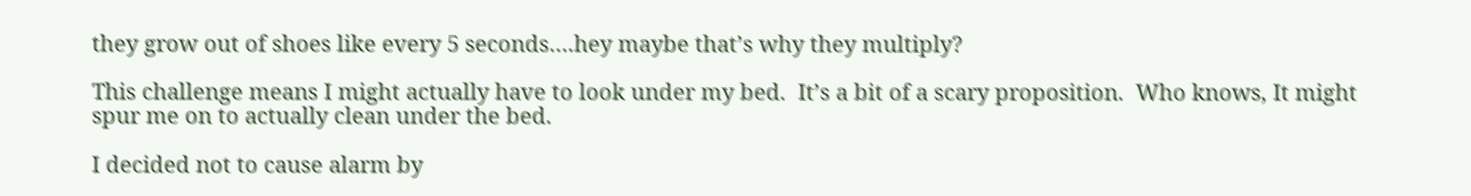they grow out of shoes like every 5 seconds….hey maybe that’s why they multiply?

This challenge means I might actually have to look under my bed.  It’s a bit of a scary proposition.  Who knows, It might spur me on to actually clean under the bed.

I decided not to cause alarm by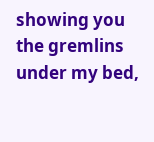showing you the gremlins under my bed,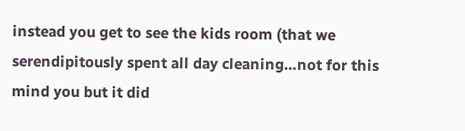instead you get to see the kids room (that we serendipitously spent all day cleaning…not for this mind you but it did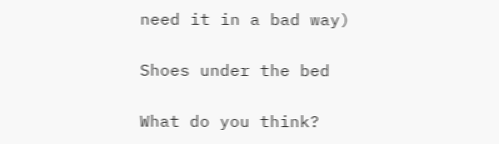need it in a bad way)

Shoes under the bed

What do you think?